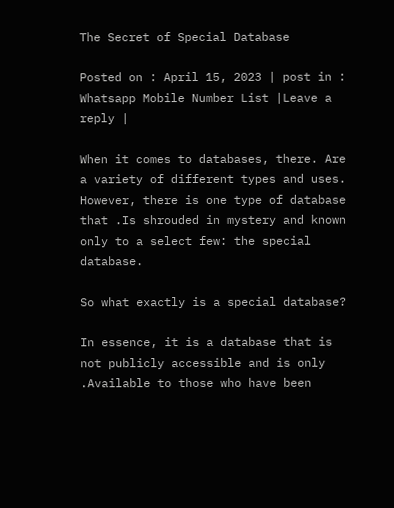The Secret of Special Database

Posted on : April 15, 2023 | post in : Whatsapp Mobile Number List |Leave a reply |

When it comes to databases, there. Are a variety of different types and uses. However, there is one type of database that .Is shrouded in mystery and known only to a select few: the special database.

So what exactly is a special database?

In essence, it is a database that is not publicly accessible and is only .Available to those who have been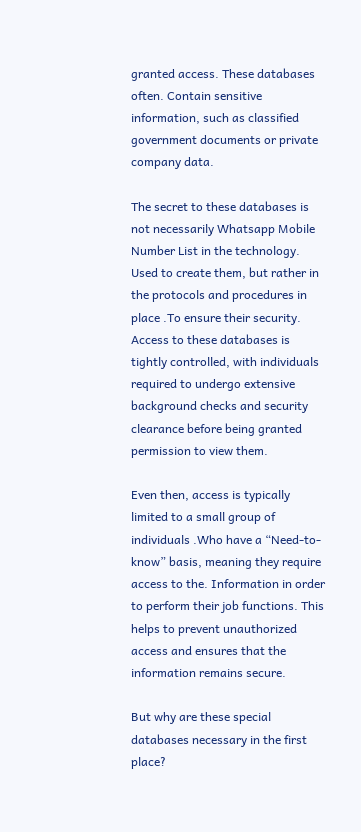granted access. These databases often. Contain sensitive information, such as classified government documents or private company data.

The secret to these databases is not necessarily Whatsapp Mobile Number List in the technology. Used to create them, but rather in the protocols and procedures in place .To ensure their security. Access to these databases is tightly controlled, with individuals required to undergo extensive background checks and security clearance before being granted permission to view them.

Even then, access is typically limited to a small group of individuals .Who have a “Need-to-know” basis, meaning they require access to the. Information in order to perform their job functions. This helps to prevent unauthorized access and ensures that the information remains secure.

But why are these special databases necessary in the first place?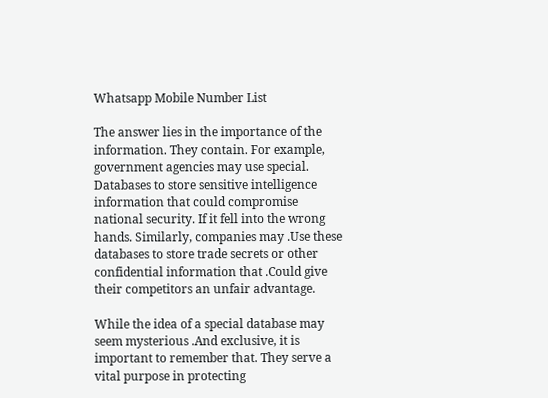Whatsapp Mobile Number List

The answer lies in the importance of the information. They contain. For example, government agencies may use special. Databases to store sensitive intelligence information that could compromise national security. If it fell into the wrong hands. Similarly, companies may .Use these databases to store trade secrets or other confidential information that .Could give their competitors an unfair advantage.

While the idea of a special database may seem mysterious .And exclusive, it is important to remember that. They serve a vital purpose in protecting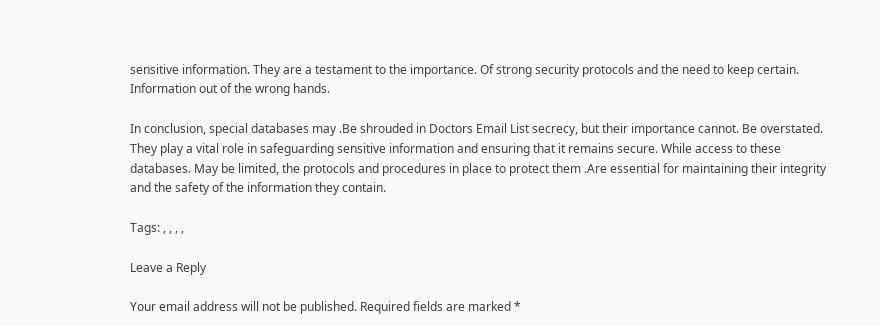sensitive information. They are a testament to the importance. Of strong security protocols and the need to keep certain. Information out of the wrong hands.

In conclusion, special databases may .Be shrouded in Doctors Email List secrecy, but their importance cannot. Be overstated. They play a vital role in safeguarding sensitive information and ensuring that it remains secure. While access to these databases. May be limited, the protocols and procedures in place to protect them .Are essential for maintaining their integrity and the safety of the information they contain.

Tags: , , , ,

Leave a Reply

Your email address will not be published. Required fields are marked *